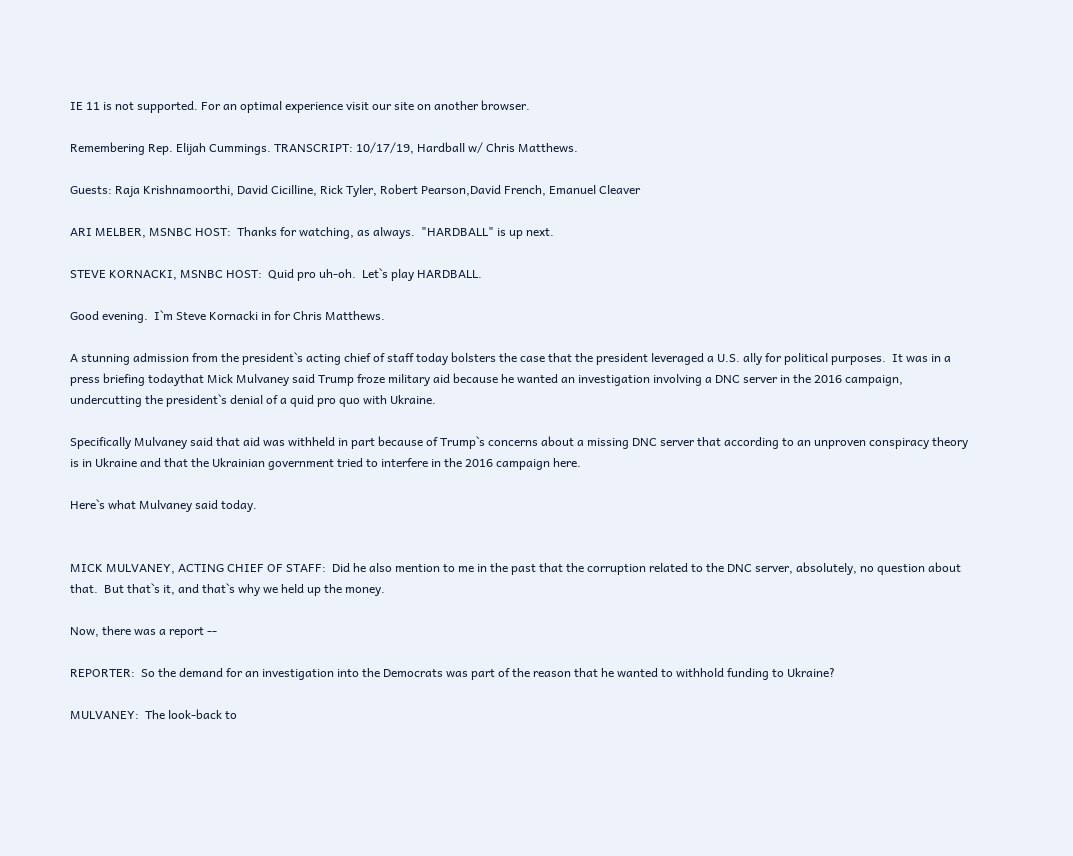IE 11 is not supported. For an optimal experience visit our site on another browser.

Remembering Rep. Elijah Cummings. TRANSCRIPT: 10/17/19, Hardball w/ Chris Matthews.

Guests: Raja Krishnamoorthi, David Cicilline, Rick Tyler, Robert Pearson,David French, Emanuel Cleaver

ARI MELBER, MSNBC HOST:  Thanks for watching, as always.  "HARDBALL" is up next.

STEVE KORNACKI, MSNBC HOST:  Quid pro uh-oh.  Let`s play HARDBALL.

Good evening.  I`m Steve Kornacki in for Chris Matthews.

A stunning admission from the president`s acting chief of staff today bolsters the case that the president leveraged a U.S. ally for political purposes.  It was in a press briefing todaythat Mick Mulvaney said Trump froze military aid because he wanted an investigation involving a DNC server in the 2016 campaign, undercutting the president`s denial of a quid pro quo with Ukraine.

Specifically Mulvaney said that aid was withheld in part because of Trump`s concerns about a missing DNC server that according to an unproven conspiracy theory is in Ukraine and that the Ukrainian government tried to interfere in the 2016 campaign here.

Here`s what Mulvaney said today.


MICK MULVANEY, ACTING CHIEF OF STAFF:  Did he also mention to me in the past that the corruption related to the DNC server, absolutely, no question about that.  But that`s it, and that`s why we held up the money.

Now, there was a report --

REPORTER:  So the demand for an investigation into the Democrats was part of the reason that he wanted to withhold funding to Ukraine?

MULVANEY:  The look-back to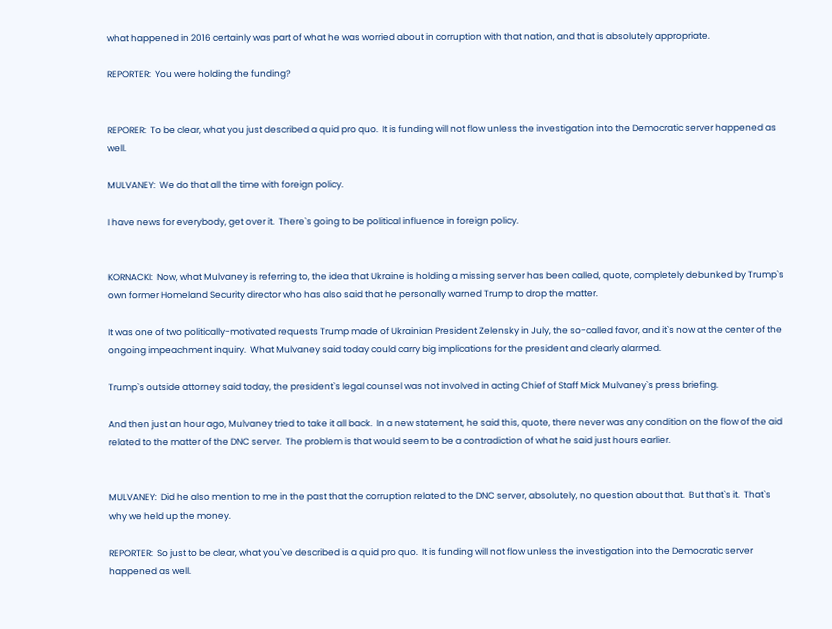what happened in 2016 certainly was part of what he was worried about in corruption with that nation, and that is absolutely appropriate.

REPORTER:  You were holding the funding?


REPORER:  To be clear, what you just described a quid pro quo.  It is funding will not flow unless the investigation into the Democratic server happened as well.

MULVANEY:  We do that all the time with foreign policy.

I have news for everybody, get over it.  There`s going to be political influence in foreign policy.


KORNACKI:  Now, what Mulvaney is referring to, the idea that Ukraine is holding a missing server has been called, quote, completely debunked by Trump`s own former Homeland Security director who has also said that he personally warned Trump to drop the matter.

It was one of two politically-motivated requests Trump made of Ukrainian President Zelensky in July, the so-called favor, and it`s now at the center of the ongoing impeachment inquiry.  What Mulvaney said today could carry big implications for the president and clearly alarmed.

Trump`s outside attorney said today, the president`s legal counsel was not involved in acting Chief of Staff Mick Mulvaney`s press briefing.

And then just an hour ago, Mulvaney tried to take it all back.  In a new statement, he said this, quote, there never was any condition on the flow of the aid related to the matter of the DNC server.  The problem is that would seem to be a contradiction of what he said just hours earlier.


MULVANEY:  Did he also mention to me in the past that the corruption related to the DNC server, absolutely, no question about that.  But that`s it.  That`s why we held up the money.

REPORTER:  So just to be clear, what you`ve described is a quid pro quo.  It is funding will not flow unless the investigation into the Democratic server happened as well.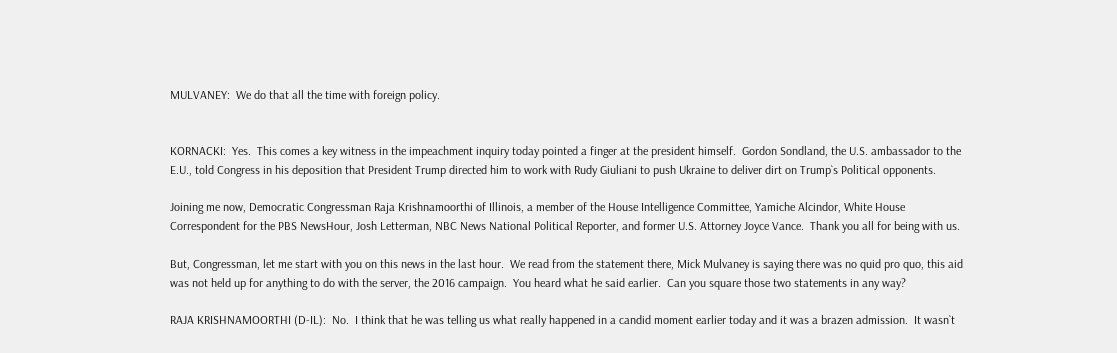MULVANEY:  We do that all the time with foreign policy.


KORNACKI:  Yes.  This comes a key witness in the impeachment inquiry today pointed a finger at the president himself.  Gordon Sondland, the U.S. ambassador to the E.U., told Congress in his deposition that President Trump directed him to work with Rudy Giuliani to push Ukraine to deliver dirt on Trump`s Political opponents.

Joining me now, Democratic Congressman Raja Krishnamoorthi of Illinois, a member of the House Intelligence Committee, Yamiche Alcindor, White House Correspondent for the PBS NewsHour, Josh Letterman, NBC News National Political Reporter, and former U.S. Attorney Joyce Vance.  Thank you all for being with us.

But, Congressman, let me start with you on this news in the last hour.  We read from the statement there, Mick Mulvaney is saying there was no quid pro quo, this aid was not held up for anything to do with the server, the 2016 campaign.  You heard what he said earlier.  Can you square those two statements in any way?

RAJA KRISHNAMOORTHI (D-IL):  No.  I think that he was telling us what really happened in a candid moment earlier today and it was a brazen admission.  It wasn`t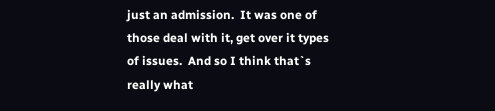just an admission.  It was one of those deal with it, get over it types of issues.  And so I think that`s really what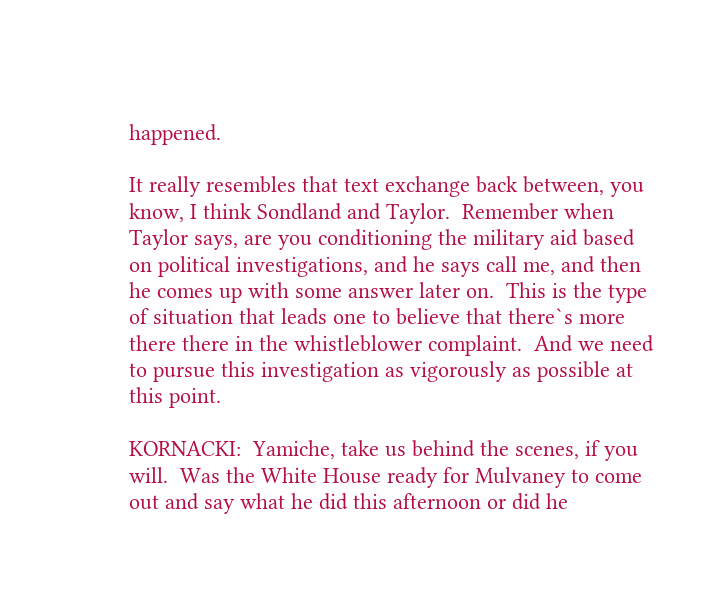happened.

It really resembles that text exchange back between, you know, I think Sondland and Taylor.  Remember when Taylor says, are you conditioning the military aid based on political investigations, and he says call me, and then he comes up with some answer later on.  This is the type of situation that leads one to believe that there`s more there there in the whistleblower complaint.  And we need to pursue this investigation as vigorously as possible at this point.

KORNACKI:  Yamiche, take us behind the scenes, if you will.  Was the White House ready for Mulvaney to come out and say what he did this afternoon or did he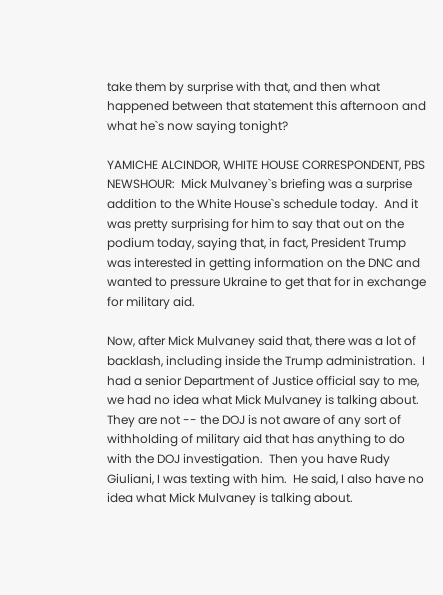take them by surprise with that, and then what happened between that statement this afternoon and what he`s now saying tonight?

YAMICHE ALCINDOR, WHITE HOUSE CORRESPONDENT, PBS NEWSHOUR:  Mick Mulvaney`s briefing was a surprise addition to the White House`s schedule today.  And it was pretty surprising for him to say that out on the podium today, saying that, in fact, President Trump was interested in getting information on the DNC and wanted to pressure Ukraine to get that for in exchange for military aid.

Now, after Mick Mulvaney said that, there was a lot of backlash, including inside the Trump administration.  I had a senior Department of Justice official say to me, we had no idea what Mick Mulvaney is talking about.  They are not -- the DOJ is not aware of any sort of withholding of military aid that has anything to do with the DOJ investigation.  Then you have Rudy Giuliani, I was texting with him.  He said, I also have no idea what Mick Mulvaney is talking about.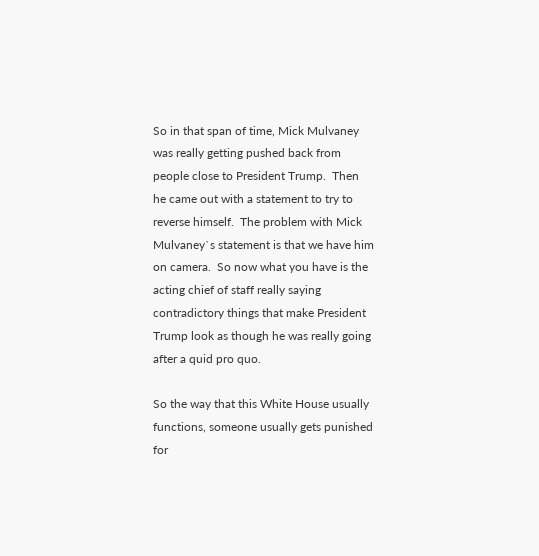So in that span of time, Mick Mulvaney was really getting pushed back from people close to President Trump.  Then he came out with a statement to try to reverse himself.  The problem with Mick Mulvaney`s statement is that we have him on camera.  So now what you have is the acting chief of staff really saying contradictory things that make President Trump look as though he was really going after a quid pro quo.

So the way that this White House usually functions, someone usually gets punished for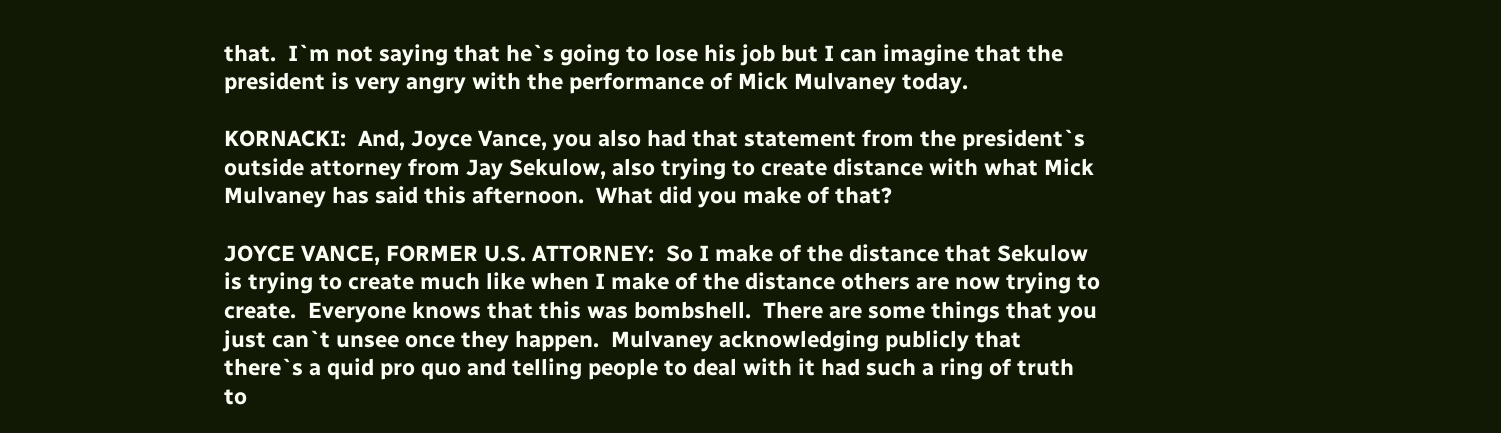that.  I`m not saying that he`s going to lose his job but I can imagine that the president is very angry with the performance of Mick Mulvaney today.

KORNACKI:  And, Joyce Vance, you also had that statement from the president`s outside attorney from Jay Sekulow, also trying to create distance with what Mick Mulvaney has said this afternoon.  What did you make of that?

JOYCE VANCE, FORMER U.S. ATTORNEY:  So I make of the distance that Sekulow is trying to create much like when I make of the distance others are now trying to create.  Everyone knows that this was bombshell.  There are some things that you just can`t unsee once they happen.  Mulvaney acknowledging publicly that there`s a quid pro quo and telling people to deal with it had such a ring of truth to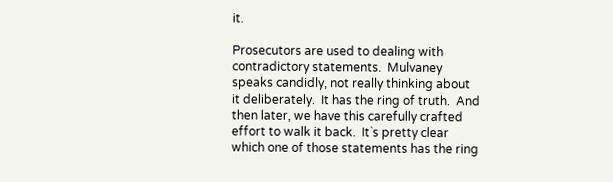it.

Prosecutors are used to dealing with contradictory statements.  Mulvaney speaks candidly, not really thinking about it deliberately.  It has the ring of truth.  And then later, we have this carefully crafted effort to walk it back.  It`s pretty clear which one of those statements has the ring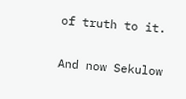of truth to it.

And now Sekulow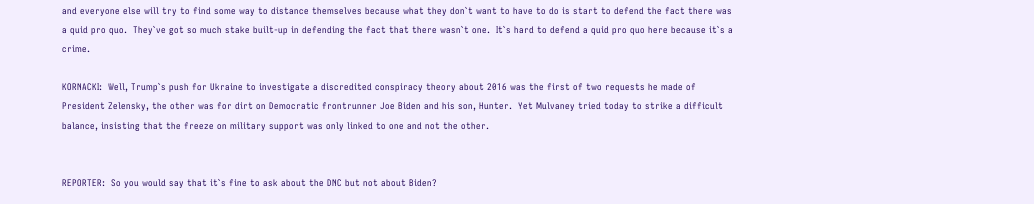and everyone else will try to find some way to distance themselves because what they don`t want to have to do is start to defend the fact there was a quid pro quo.  They`ve got so much stake built-up in defending the fact that there wasn`t one.  It`s hard to defend a quid pro quo here because it`s a crime.

KORNACKI:  Well, Trump`s push for Ukraine to investigate a discredited conspiracy theory about 2016 was the first of two requests he made of President Zelensky, the other was for dirt on Democratic frontrunner Joe Biden and his son, Hunter.  Yet Mulvaney tried today to strike a difficult balance, insisting that the freeze on military support was only linked to one and not the other.


REPORTER:  So you would say that it`s fine to ask about the DNC but not about Biden?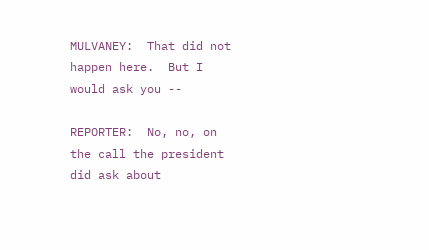MULVANEY:  That did not happen here.  But I would ask you --

REPORTER:  No, no, on the call the president did ask about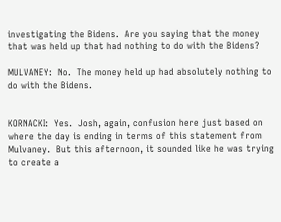investigating the Bidens.  Are you saying that the money that was held up that had nothing to do with the Bidens?

MULVANEY:  No.  The money held up had absolutely nothing to do with the Bidens.


KORNACKI:  Yes.  Josh, again, confusion here just based on where the day is ending in terms of this statement from Mulvaney.  But this afternoon, it sounded like he was trying to create a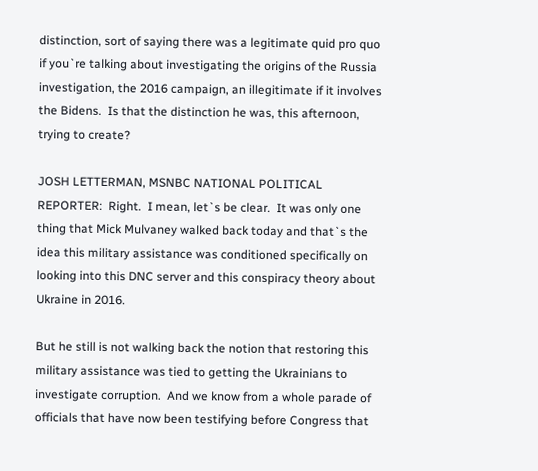distinction, sort of saying there was a legitimate quid pro quo if you`re talking about investigating the origins of the Russia investigation, the 2016 campaign, an illegitimate if it involves the Bidens.  Is that the distinction he was, this afternoon, trying to create?

JOSH LETTERMAN, MSNBC NATIONAL POLITICAL REPORTER:  Right.  I mean, let`s be clear.  It was only one thing that Mick Mulvaney walked back today and that`s the idea this military assistance was conditioned specifically on looking into this DNC server and this conspiracy theory about Ukraine in 2016.

But he still is not walking back the notion that restoring this military assistance was tied to getting the Ukrainians to investigate corruption.  And we know from a whole parade of officials that have now been testifying before Congress that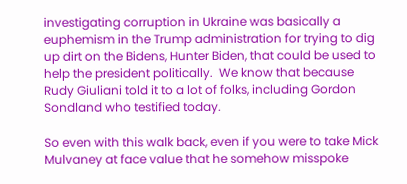investigating corruption in Ukraine was basically a euphemism in the Trump administration for trying to dig up dirt on the Bidens, Hunter Biden, that could be used to help the president politically.  We know that because Rudy Giuliani told it to a lot of folks, including Gordon Sondland who testified today.

So even with this walk back, even if you were to take Mick Mulvaney at face value that he somehow misspoke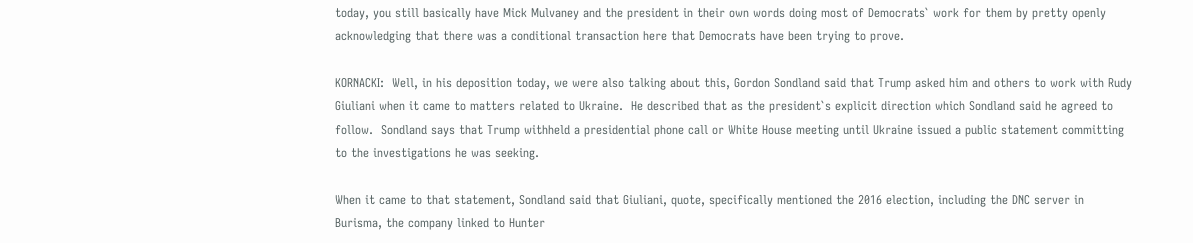today, you still basically have Mick Mulvaney and the president in their own words doing most of Democrats` work for them by pretty openly acknowledging that there was a conditional transaction here that Democrats have been trying to prove.

KORNACKI:  Well, in his deposition today, we were also talking about this, Gordon Sondland said that Trump asked him and others to work with Rudy Giuliani when it came to matters related to Ukraine.  He described that as the president`s explicit direction which Sondland said he agreed to follow.  Sondland says that Trump withheld a presidential phone call or White House meeting until Ukraine issued a public statement committing to the investigations he was seeking.

When it came to that statement, Sondland said that Giuliani, quote, specifically mentioned the 2016 election, including the DNC server in Burisma, the company linked to Hunter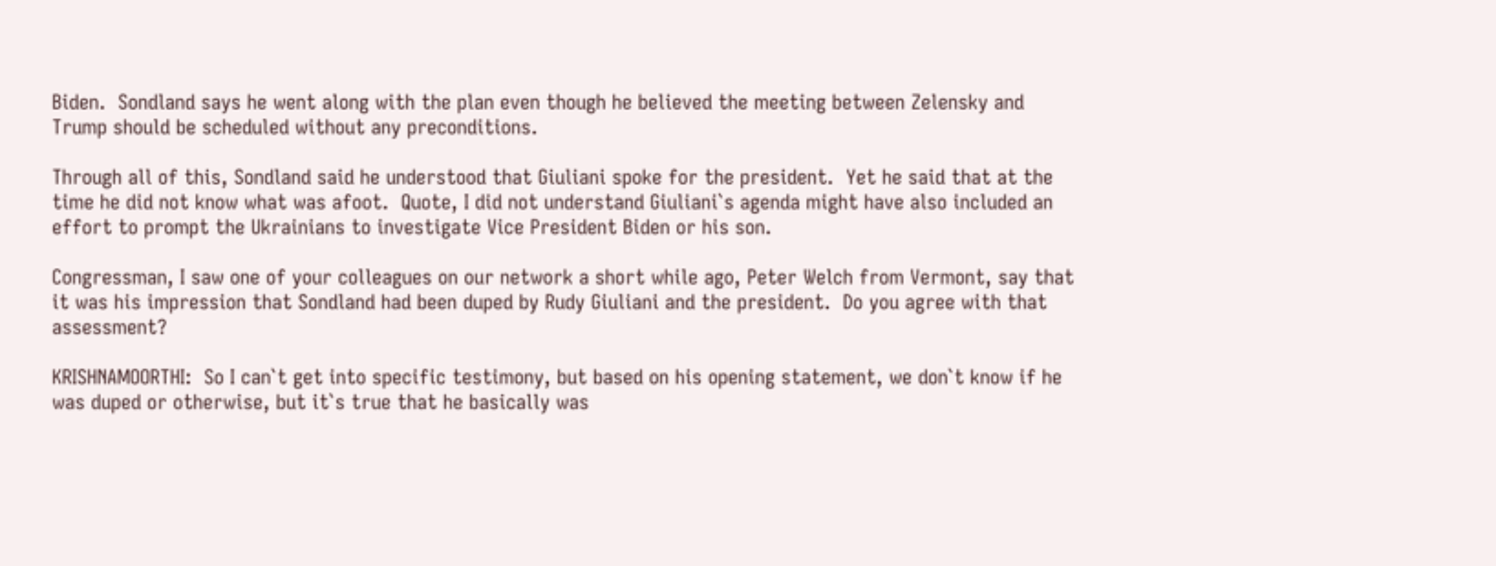Biden.  Sondland says he went along with the plan even though he believed the meeting between Zelensky and Trump should be scheduled without any preconditions.

Through all of this, Sondland said he understood that Giuliani spoke for the president.  Yet he said that at the time he did not know what was afoot.  Quote, I did not understand Giuliani`s agenda might have also included an effort to prompt the Ukrainians to investigate Vice President Biden or his son.

Congressman, I saw one of your colleagues on our network a short while ago, Peter Welch from Vermont, say that it was his impression that Sondland had been duped by Rudy Giuliani and the president.  Do you agree with that assessment?

KRISHNAMOORTHI:  So I can`t get into specific testimony, but based on his opening statement, we don`t know if he was duped or otherwise, but it`s true that he basically was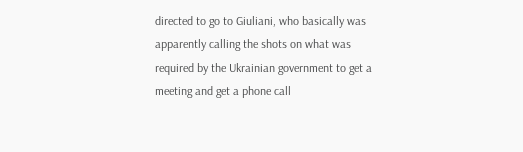directed to go to Giuliani, who basically was apparently calling the shots on what was required by the Ukrainian government to get a meeting and get a phone call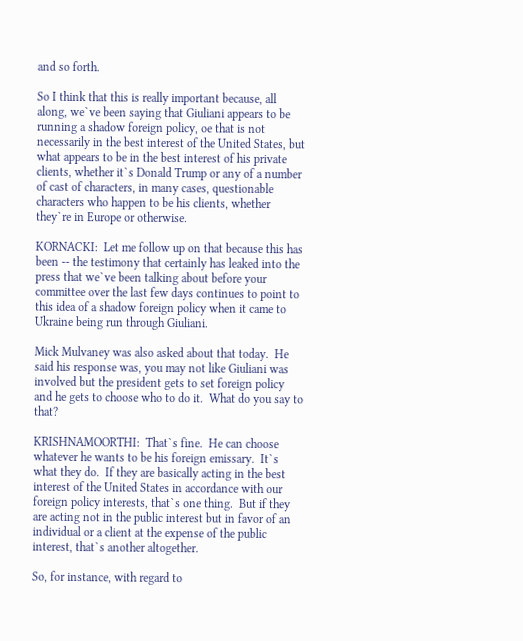and so forth.

So I think that this is really important because, all along, we`ve been saying that Giuliani appears to be running a shadow foreign policy, oe that is not necessarily in the best interest of the United States, but what appears to be in the best interest of his private clients, whether it`s Donald Trump or any of a number of cast of characters, in many cases, questionable characters who happen to be his clients, whether they`re in Europe or otherwise.

KORNACKI:  Let me follow up on that because this has been -- the testimony that certainly has leaked into the press that we`ve been talking about before your committee over the last few days continues to point to this idea of a shadow foreign policy when it came to Ukraine being run through Giuliani.

Mick Mulvaney was also asked about that today.  He said his response was, you may not like Giuliani was involved but the president gets to set foreign policy and he gets to choose who to do it.  What do you say to that?

KRISHNAMOORTHI:  That`s fine.  He can choose whatever he wants to be his foreign emissary.  It`s what they do.  If they are basically acting in the best interest of the United States in accordance with our foreign policy interests, that`s one thing.  But if they are acting not in the public interest but in favor of an individual or a client at the expense of the public interest, that`s another altogether.

So, for instance, with regard to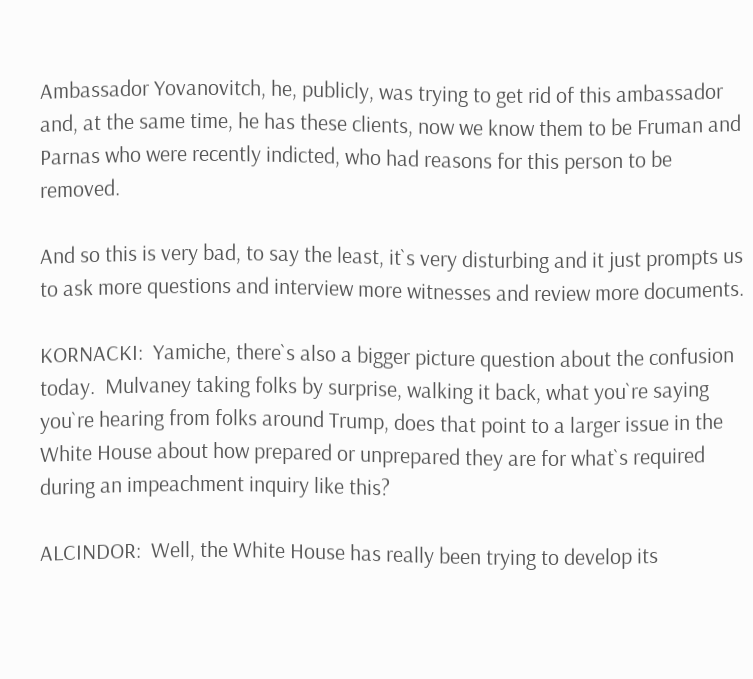Ambassador Yovanovitch, he, publicly, was trying to get rid of this ambassador and, at the same time, he has these clients, now we know them to be Fruman and Parnas who were recently indicted, who had reasons for this person to be removed.

And so this is very bad, to say the least, it`s very disturbing and it just prompts us to ask more questions and interview more witnesses and review more documents.

KORNACKI:  Yamiche, there`s also a bigger picture question about the confusion today.  Mulvaney taking folks by surprise, walking it back, what you`re saying you`re hearing from folks around Trump, does that point to a larger issue in the White House about how prepared or unprepared they are for what`s required during an impeachment inquiry like this?

ALCINDOR:  Well, the White House has really been trying to develop its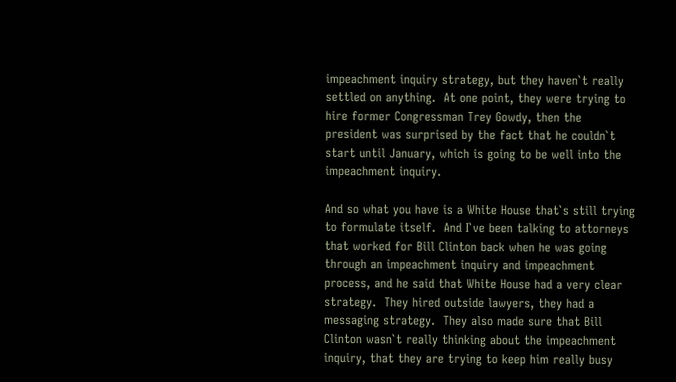impeachment inquiry strategy, but they haven`t really settled on anything.  At one point, they were trying to hire former Congressman Trey Gowdy, then the president was surprised by the fact that he couldn`t start until January, which is going to be well into the impeachment inquiry.

And so what you have is a White House that`s still trying to formulate itself.  And I`ve been talking to attorneys that worked for Bill Clinton back when he was going through an impeachment inquiry and impeachment process, and he said that White House had a very clear strategy.  They hired outside lawyers, they had a messaging strategy.  They also made sure that Bill Clinton wasn`t really thinking about the impeachment inquiry, that they are trying to keep him really busy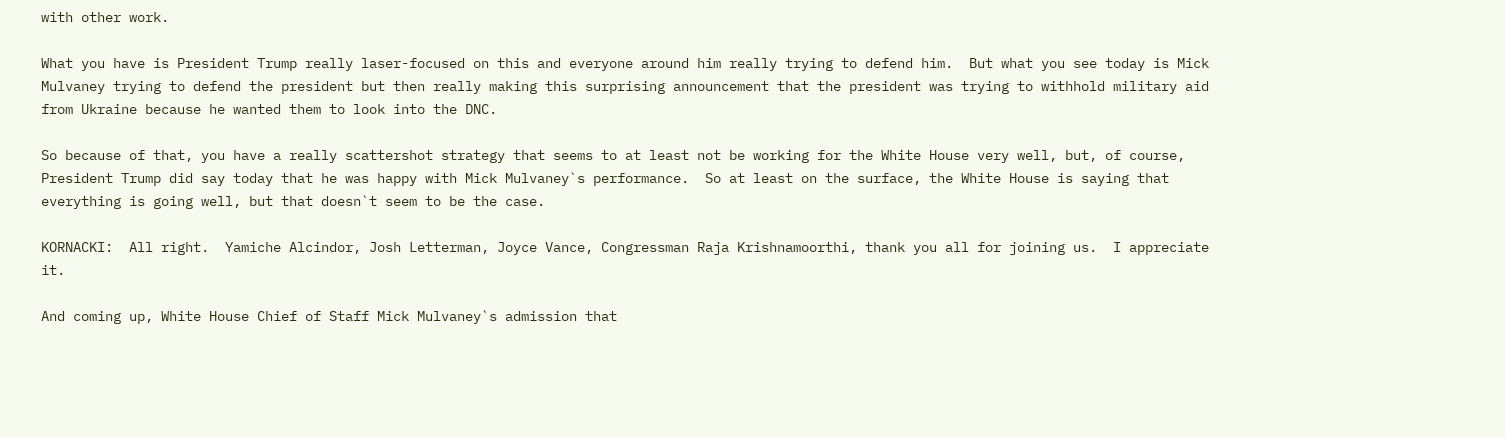with other work.

What you have is President Trump really laser-focused on this and everyone around him really trying to defend him.  But what you see today is Mick Mulvaney trying to defend the president but then really making this surprising announcement that the president was trying to withhold military aid from Ukraine because he wanted them to look into the DNC.

So because of that, you have a really scattershot strategy that seems to at least not be working for the White House very well, but, of course, President Trump did say today that he was happy with Mick Mulvaney`s performance.  So at least on the surface, the White House is saying that everything is going well, but that doesn`t seem to be the case.

KORNACKI:  All right.  Yamiche Alcindor, Josh Letterman, Joyce Vance, Congressman Raja Krishnamoorthi, thank you all for joining us.  I appreciate it.

And coming up, White House Chief of Staff Mick Mulvaney`s admission that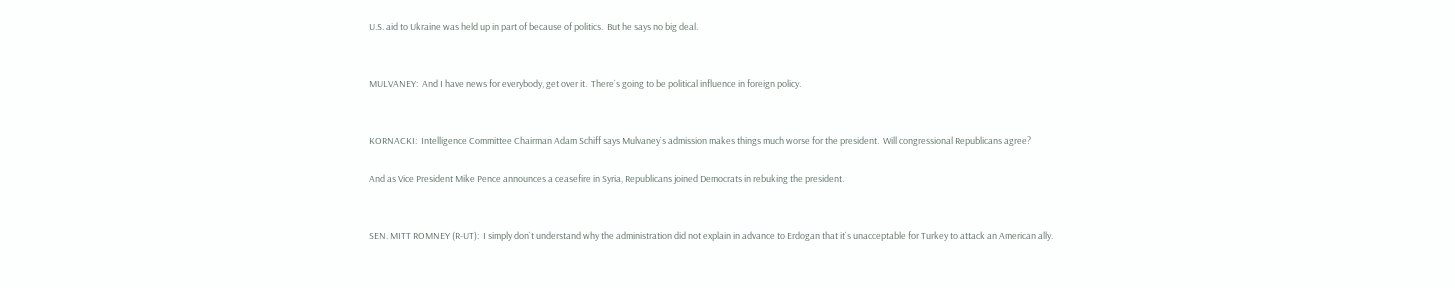U.S. aid to Ukraine was held up in part of because of politics.  But he says no big deal.


MULVANEY:  And I have news for everybody, get over it.  There`s going to be political influence in foreign policy.


KORNACKI:  Intelligence Committee Chairman Adam Schiff says Mulvaney`s admission makes things much worse for the president.  Will congressional Republicans agree?

And as Vice President Mike Pence announces a ceasefire in Syria, Republicans joined Democrats in rebuking the president.


SEN. MITT ROMNEY (R-UT):  I simply don`t understand why the administration did not explain in advance to Erdogan that it`s unacceptable for Turkey to attack an American ally.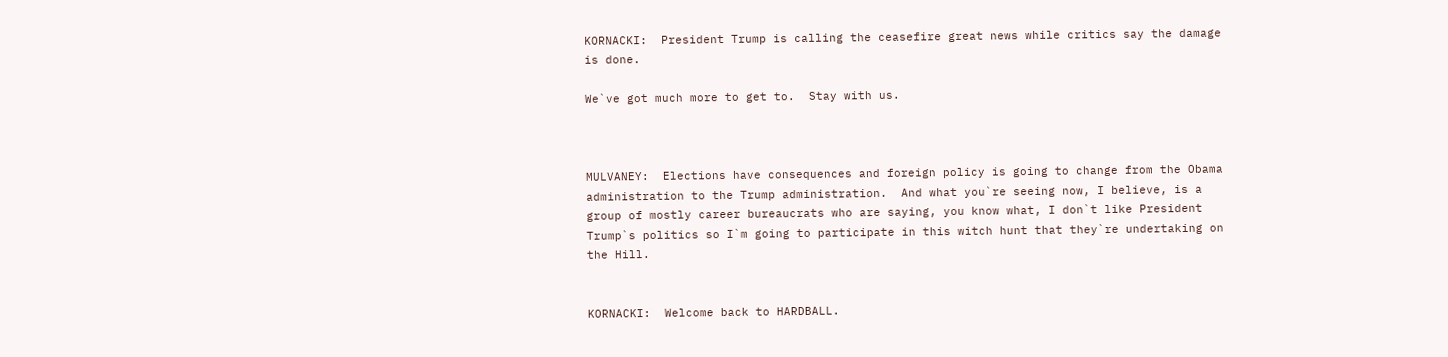KORNACKI:  President Trump is calling the ceasefire great news while critics say the damage is done.

We`ve got much more to get to.  Stay with us.



MULVANEY:  Elections have consequences and foreign policy is going to change from the Obama administration to the Trump administration.  And what you`re seeing now, I believe, is a group of mostly career bureaucrats who are saying, you know what, I don`t like President Trump`s politics so I`m going to participate in this witch hunt that they`re undertaking on the Hill.


KORNACKI:  Welcome back to HARDBALL.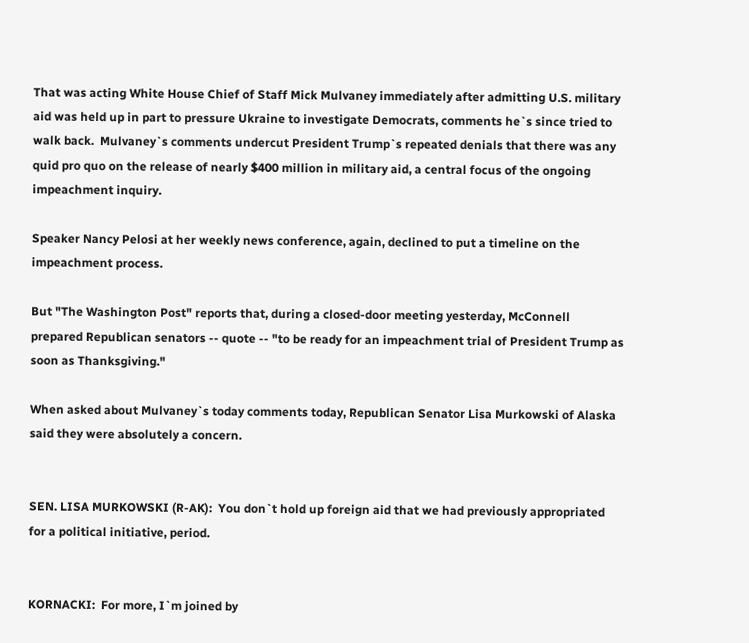That was acting White House Chief of Staff Mick Mulvaney immediately after admitting U.S. military aid was held up in part to pressure Ukraine to investigate Democrats, comments he`s since tried to walk back.  Mulvaney`s comments undercut President Trump`s repeated denials that there was any quid pro quo on the release of nearly $400 million in military aid, a central focus of the ongoing impeachment inquiry.

Speaker Nancy Pelosi at her weekly news conference, again, declined to put a timeline on the impeachment process.

But "The Washington Post" reports that, during a closed-door meeting yesterday, McConnell prepared Republican senators -- quote -- "to be ready for an impeachment trial of President Trump as soon as Thanksgiving."

When asked about Mulvaney`s today comments today, Republican Senator Lisa Murkowski of Alaska said they were absolutely a concern.


SEN. LISA MURKOWSKI (R-AK):  You don`t hold up foreign aid that we had previously appropriated for a political initiative, period.


KORNACKI:  For more, I`m joined by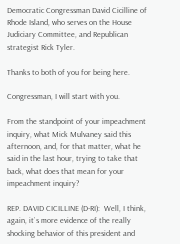Democratic Congressman David Cicilline of Rhode Island, who serves on the House Judiciary Committee, and Republican strategist Rick Tyler.

Thanks to both of you for being here.

Congressman, I will start with you.

From the standpoint of your impeachment inquiry, what Mick Mulvaney said this afternoon, and, for that matter, what he said in the last hour, trying to take that back, what does that mean for your impeachment inquiry?

REP. DAVID CICILLINE (D-RI):  Well, I think, again, it`s more evidence of the really shocking behavior of this president and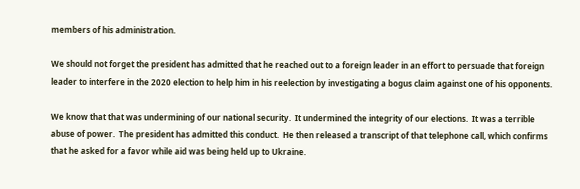members of his administration.

We should not forget the president has admitted that he reached out to a foreign leader in an effort to persuade that foreign leader to interfere in the 2020 election to help him in his reelection by investigating a bogus claim against one of his opponents.

We know that that was undermining of our national security.  It undermined the integrity of our elections.  It was a terrible abuse of power.  The president has admitted this conduct.  He then released a transcript of that telephone call, which confirms that he asked for a favor while aid was being held up to Ukraine.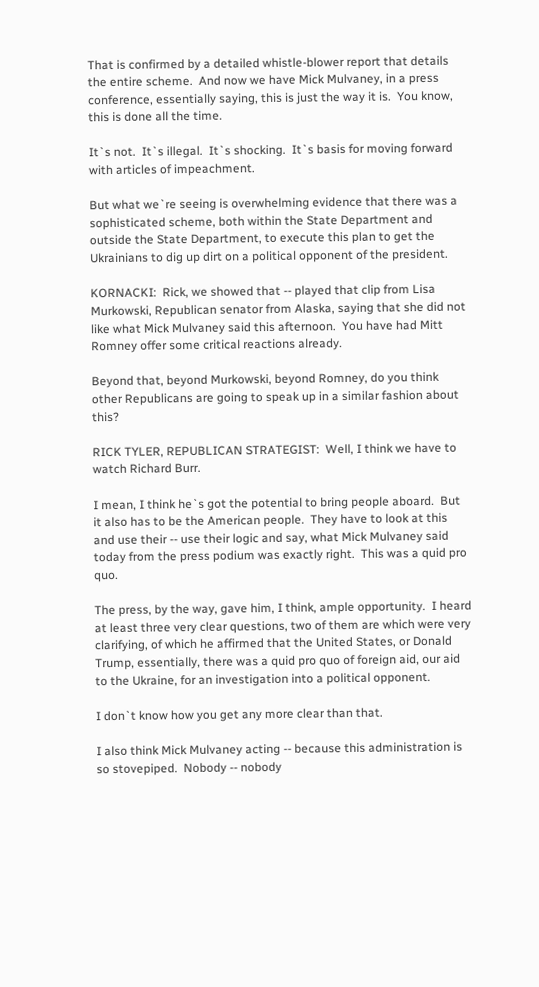That is confirmed by a detailed whistle-blower report that details the entire scheme.  And now we have Mick Mulvaney, in a press conference, essentially saying, this is just the way it is.  You know, this is done all the time.

It`s not.  It`s illegal.  It`s shocking.  It`s basis for moving forward with articles of impeachment.

But what we`re seeing is overwhelming evidence that there was a sophisticated scheme, both within the State Department and outside the State Department, to execute this plan to get the Ukrainians to dig up dirt on a political opponent of the president.

KORNACKI:  Rick, we showed that -- played that clip from Lisa Murkowski, Republican senator from Alaska, saying that she did not like what Mick Mulvaney said this afternoon.  You have had Mitt Romney offer some critical reactions already.

Beyond that, beyond Murkowski, beyond Romney, do you think other Republicans are going to speak up in a similar fashion about this?

RICK TYLER, REPUBLICAN STRATEGIST:  Well, I think we have to watch Richard Burr.

I mean, I think he`s got the potential to bring people aboard.  But it also has to be the American people.  They have to look at this and use their -- use their logic and say, what Mick Mulvaney said today from the press podium was exactly right.  This was a quid pro quo.

The press, by the way, gave him, I think, ample opportunity.  I heard at least three very clear questions, two of them are which were very clarifying, of which he affirmed that the United States, or Donald Trump, essentially, there was a quid pro quo of foreign aid, our aid to the Ukraine, for an investigation into a political opponent.

I don`t know how you get any more clear than that.

I also think Mick Mulvaney acting -- because this administration is so stovepiped.  Nobody -- nobody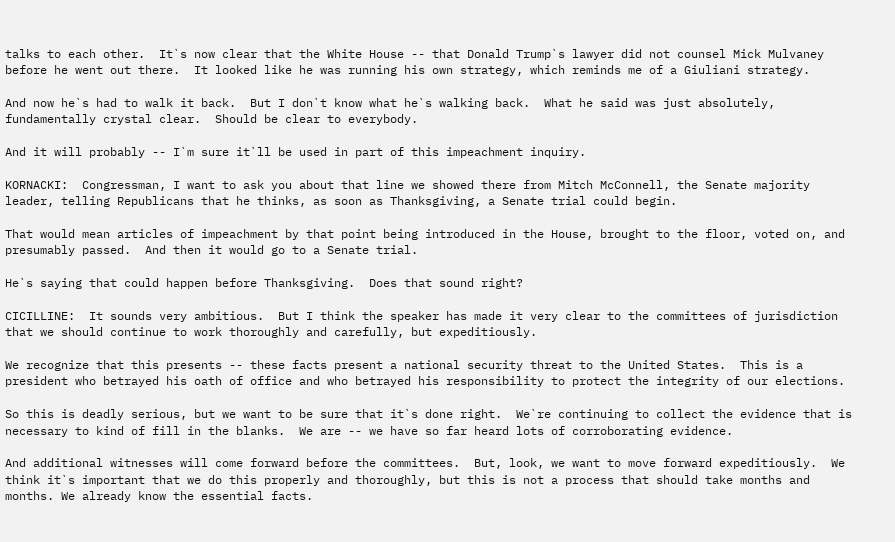talks to each other.  It`s now clear that the White House -- that Donald Trump`s lawyer did not counsel Mick Mulvaney before he went out there.  It looked like he was running his own strategy, which reminds me of a Giuliani strategy.

And now he`s had to walk it back.  But I don`t know what he`s walking back.  What he said was just absolutely, fundamentally crystal clear.  Should be clear to everybody.

And it will probably -- I`m sure it`ll be used in part of this impeachment inquiry.

KORNACKI:  Congressman, I want to ask you about that line we showed there from Mitch McConnell, the Senate majority leader, telling Republicans that he thinks, as soon as Thanksgiving, a Senate trial could begin.

That would mean articles of impeachment by that point being introduced in the House, brought to the floor, voted on, and presumably passed.  And then it would go to a Senate trial.

He`s saying that could happen before Thanksgiving.  Does that sound right?

CICILLINE:  It sounds very ambitious.  But I think the speaker has made it very clear to the committees of jurisdiction that we should continue to work thoroughly and carefully, but expeditiously.

We recognize that this presents -- these facts present a national security threat to the United States.  This is a president who betrayed his oath of office and who betrayed his responsibility to protect the integrity of our elections.

So this is deadly serious, but we want to be sure that it`s done right.  We`re continuing to collect the evidence that is necessary to kind of fill in the blanks.  We are -- we have so far heard lots of corroborating evidence.

And additional witnesses will come forward before the committees.  But, look, we want to move forward expeditiously.  We think it`s important that we do this properly and thoroughly, but this is not a process that should take months and months. We already know the essential facts.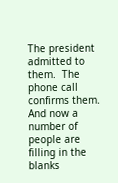The president admitted to them.  The phone call confirms them.  And now a number of people are filling in the blanks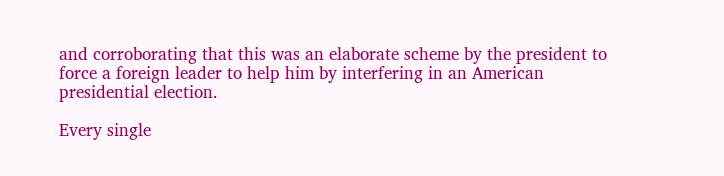and corroborating that this was an elaborate scheme by the president to force a foreign leader to help him by interfering in an American presidential election.

Every single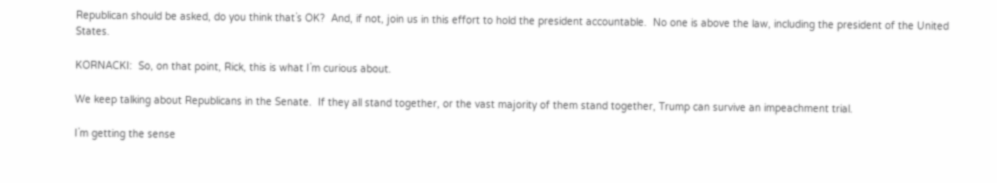Republican should be asked, do you think that`s OK?  And, if not, join us in this effort to hold the president accountable.  No one is above the law, including the president of the United States.

KORNACKI:  So, on that point, Rick, this is what I`m curious about.

We keep talking about Republicans in the Senate.  If they all stand together, or the vast majority of them stand together, Trump can survive an impeachment trial.

I`m getting the sense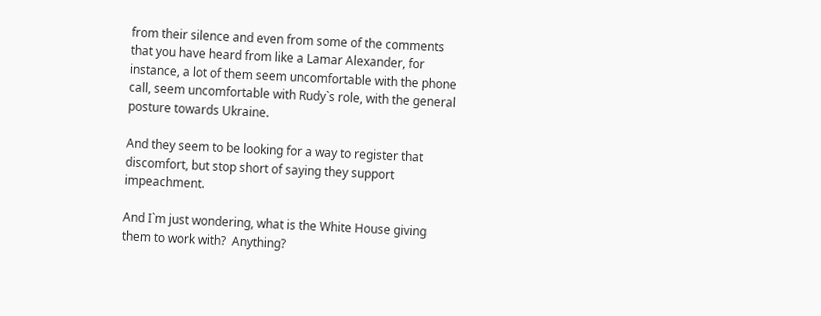from their silence and even from some of the comments that you have heard from like a Lamar Alexander, for instance, a lot of them seem uncomfortable with the phone call, seem uncomfortable with Rudy`s role, with the general posture towards Ukraine.

And they seem to be looking for a way to register that discomfort, but stop short of saying they support impeachment.

And I`m just wondering, what is the White House giving them to work with?  Anything?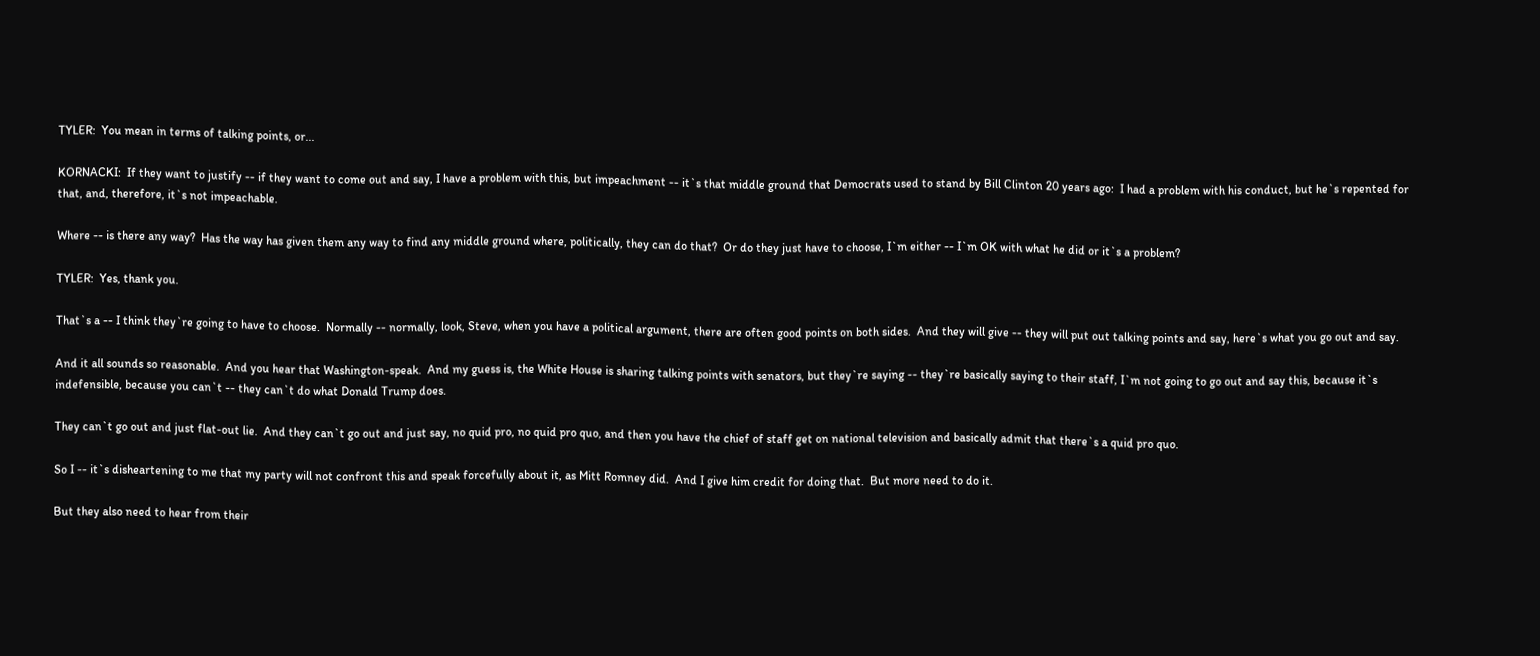TYLER:  You mean in terms of talking points, or...

KORNACKI:  If they want to justify -- if they want to come out and say, I have a problem with this, but impeachment -- it`s that middle ground that Democrats used to stand by Bill Clinton 20 years ago:  I had a problem with his conduct, but he`s repented for that, and, therefore, it`s not impeachable.

Where -- is there any way?  Has the way has given them any way to find any middle ground where, politically, they can do that?  Or do they just have to choose, I`m either -- I`m OK with what he did or it`s a problem?

TYLER:  Yes, thank you.

That`s a -- I think they`re going to have to choose.  Normally -- normally, look, Steve, when you have a political argument, there are often good points on both sides.  And they will give -- they will put out talking points and say, here`s what you go out and say.

And it all sounds so reasonable.  And you hear that Washington-speak.  And my guess is, the White House is sharing talking points with senators, but they`re saying -- they`re basically saying to their staff, I`m not going to go out and say this, because it`s indefensible, because you can`t -- they can`t do what Donald Trump does.

They can`t go out and just flat-out lie.  And they can`t go out and just say, no quid pro, no quid pro quo, and then you have the chief of staff get on national television and basically admit that there`s a quid pro quo.

So I -- it`s disheartening to me that my party will not confront this and speak forcefully about it, as Mitt Romney did.  And I give him credit for doing that.  But more need to do it.

But they also need to hear from their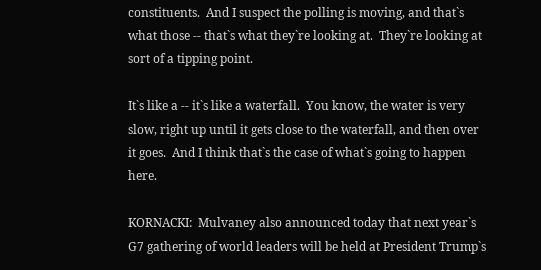constituents.  And I suspect the polling is moving, and that`s what those -- that`s what they`re looking at.  They`re looking at sort of a tipping point.

It`s like a -- it`s like a waterfall.  You know, the water is very slow, right up until it gets close to the waterfall, and then over it goes.  And I think that`s the case of what`s going to happen here.

KORNACKI:  Mulvaney also announced today that next year`s G7 gathering of world leaders will be held at President Trump`s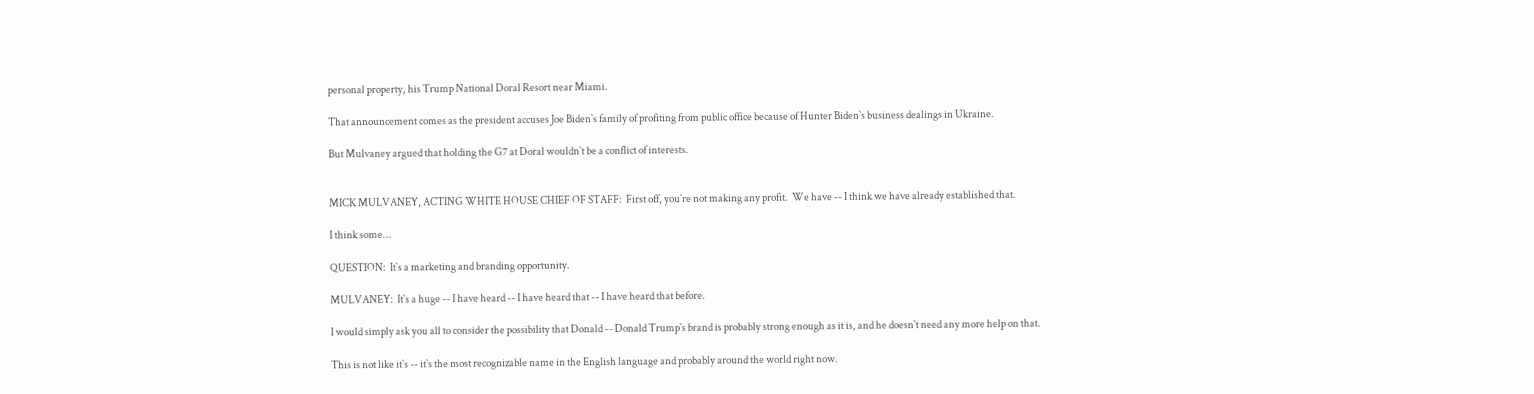personal property, his Trump National Doral Resort near Miami.

That announcement comes as the president accuses Joe Biden`s family of profiting from public office because of Hunter Biden`s business dealings in Ukraine.

But Mulvaney argued that holding the G7 at Doral wouldn`t be a conflict of interests.


MICK MULVANEY, ACTING WHITE HOUSE CHIEF OF STAFF:  First off, you`re not making any profit.  We have -- I think we have already established that.

I think some...

QUESTION:  It`s a marketing and branding opportunity.

MULVANEY:  It`s a huge -- I have heard -- I have heard that -- I have heard that before.

I would simply ask you all to consider the possibility that Donald -- Donald Trump`s brand is probably strong enough as it is, and he doesn`t need any more help on that.

This is not like it`s -- it`s the most recognizable name in the English language and probably around the world right now.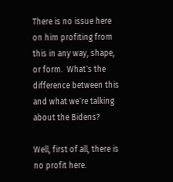There is no issue here on him profiting from this in any way, shape, or form.  What`s the difference between this and what we`re talking about the Bidens?

Well, first of all, there is no profit here.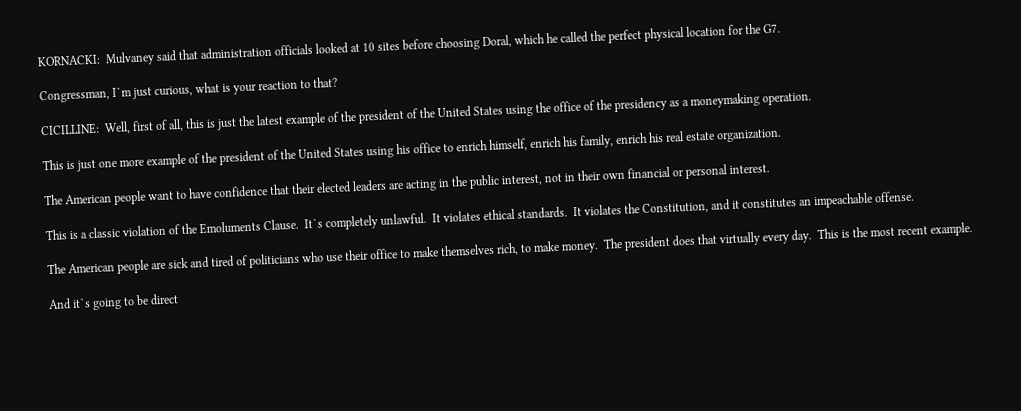KORNACKI:  Mulvaney said that administration officials looked at 10 sites before choosing Doral, which he called the perfect physical location for the G7.

Congressman, I`m just curious, what is your reaction to that?

CICILLINE:  Well, first of all, this is just the latest example of the president of the United States using the office of the presidency as a moneymaking operation.

This is just one more example of the president of the United States using his office to enrich himself, enrich his family, enrich his real estate organization.

The American people want to have confidence that their elected leaders are acting in the public interest, not in their own financial or personal interest.

This is a classic violation of the Emoluments Clause.  It`s completely unlawful.  It violates ethical standards.  It violates the Constitution, and it constitutes an impeachable offense.

The American people are sick and tired of politicians who use their office to make themselves rich, to make money.  The president does that virtually every day.  This is the most recent example.

And it`s going to be direct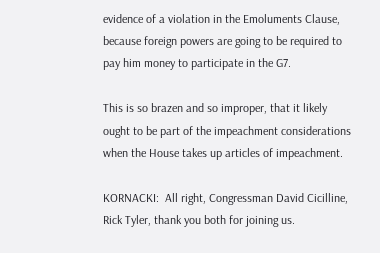evidence of a violation in the Emoluments Clause, because foreign powers are going to be required to pay him money to participate in the G7.

This is so brazen and so improper, that it likely ought to be part of the impeachment considerations when the House takes up articles of impeachment.

KORNACKI:  All right, Congressman David Cicilline, Rick Tyler, thank you both for joining us.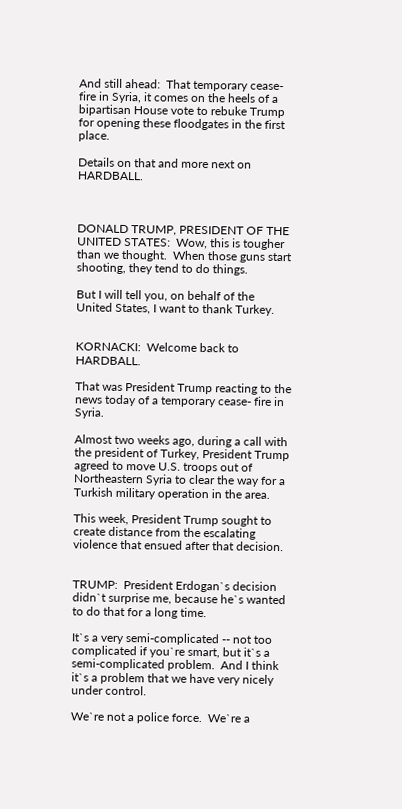And still ahead:  That temporary cease-fire in Syria, it comes on the heels of a bipartisan House vote to rebuke Trump for opening these floodgates in the first place.

Details on that and more next on HARDBALL.



DONALD TRUMP, PRESIDENT OF THE UNITED STATES:  Wow, this is tougher than we thought.  When those guns start shooting, they tend to do things.

But I will tell you, on behalf of the United States, I want to thank Turkey.


KORNACKI:  Welcome back to HARDBALL.

That was President Trump reacting to the news today of a temporary cease- fire in Syria.

Almost two weeks ago, during a call with the president of Turkey, President Trump agreed to move U.S. troops out of Northeastern Syria to clear the way for a Turkish military operation in the area.

This week, President Trump sought to create distance from the escalating violence that ensued after that decision.


TRUMP:  President Erdogan`s decision didn`t surprise me, because he`s wanted to do that for a long time.

It`s a very semi-complicated -- not too complicated if you`re smart, but it`s a semi-complicated problem.  And I think it`s a problem that we have very nicely under control.

We`re not a police force.  We`re a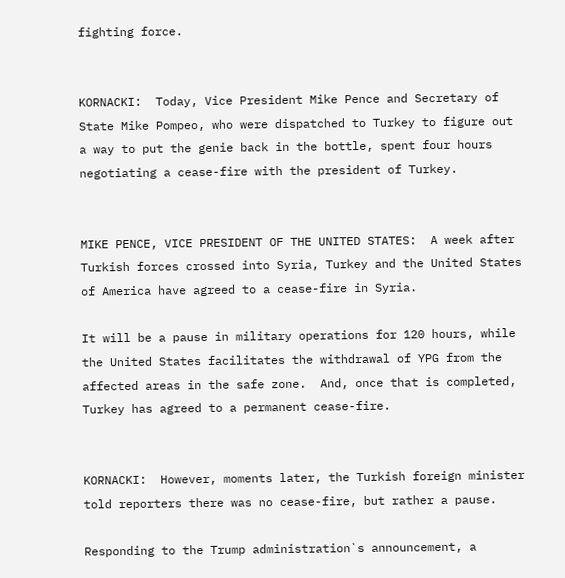fighting force.


KORNACKI:  Today, Vice President Mike Pence and Secretary of State Mike Pompeo, who were dispatched to Turkey to figure out a way to put the genie back in the bottle, spent four hours negotiating a cease-fire with the president of Turkey.


MIKE PENCE, VICE PRESIDENT OF THE UNITED STATES:  A week after Turkish forces crossed into Syria, Turkey and the United States of America have agreed to a cease-fire in Syria.

It will be a pause in military operations for 120 hours, while the United States facilitates the withdrawal of YPG from the affected areas in the safe zone.  And, once that is completed, Turkey has agreed to a permanent cease-fire.


KORNACKI:  However, moments later, the Turkish foreign minister told reporters there was no cease-fire, but rather a pause.

Responding to the Trump administration`s announcement, a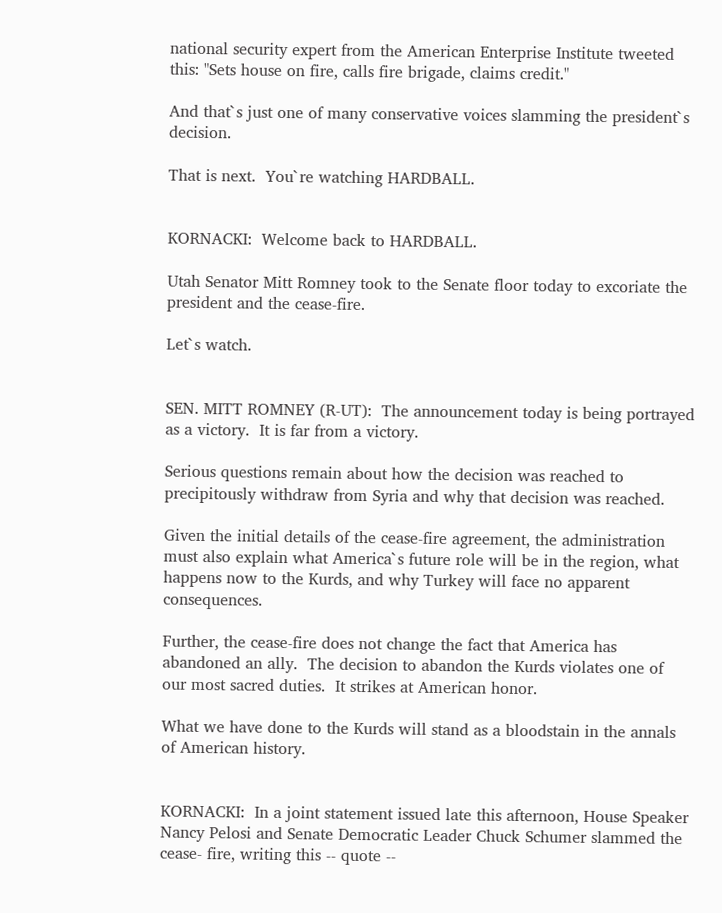national security expert from the American Enterprise Institute tweeted this: "Sets house on fire, calls fire brigade, claims credit."

And that`s just one of many conservative voices slamming the president`s decision.

That is next.  You`re watching HARDBALL.


KORNACKI:  Welcome back to HARDBALL.

Utah Senator Mitt Romney took to the Senate floor today to excoriate the president and the cease-fire.

Let`s watch.


SEN. MITT ROMNEY (R-UT):  The announcement today is being portrayed as a victory.  It is far from a victory.

Serious questions remain about how the decision was reached to precipitously withdraw from Syria and why that decision was reached.

Given the initial details of the cease-fire agreement, the administration must also explain what America`s future role will be in the region, what happens now to the Kurds, and why Turkey will face no apparent consequences.

Further, the cease-fire does not change the fact that America has abandoned an ally.  The decision to abandon the Kurds violates one of our most sacred duties.  It strikes at American honor.

What we have done to the Kurds will stand as a bloodstain in the annals of American history.


KORNACKI:  In a joint statement issued late this afternoon, House Speaker Nancy Pelosi and Senate Democratic Leader Chuck Schumer slammed the cease- fire, writing this -- quote --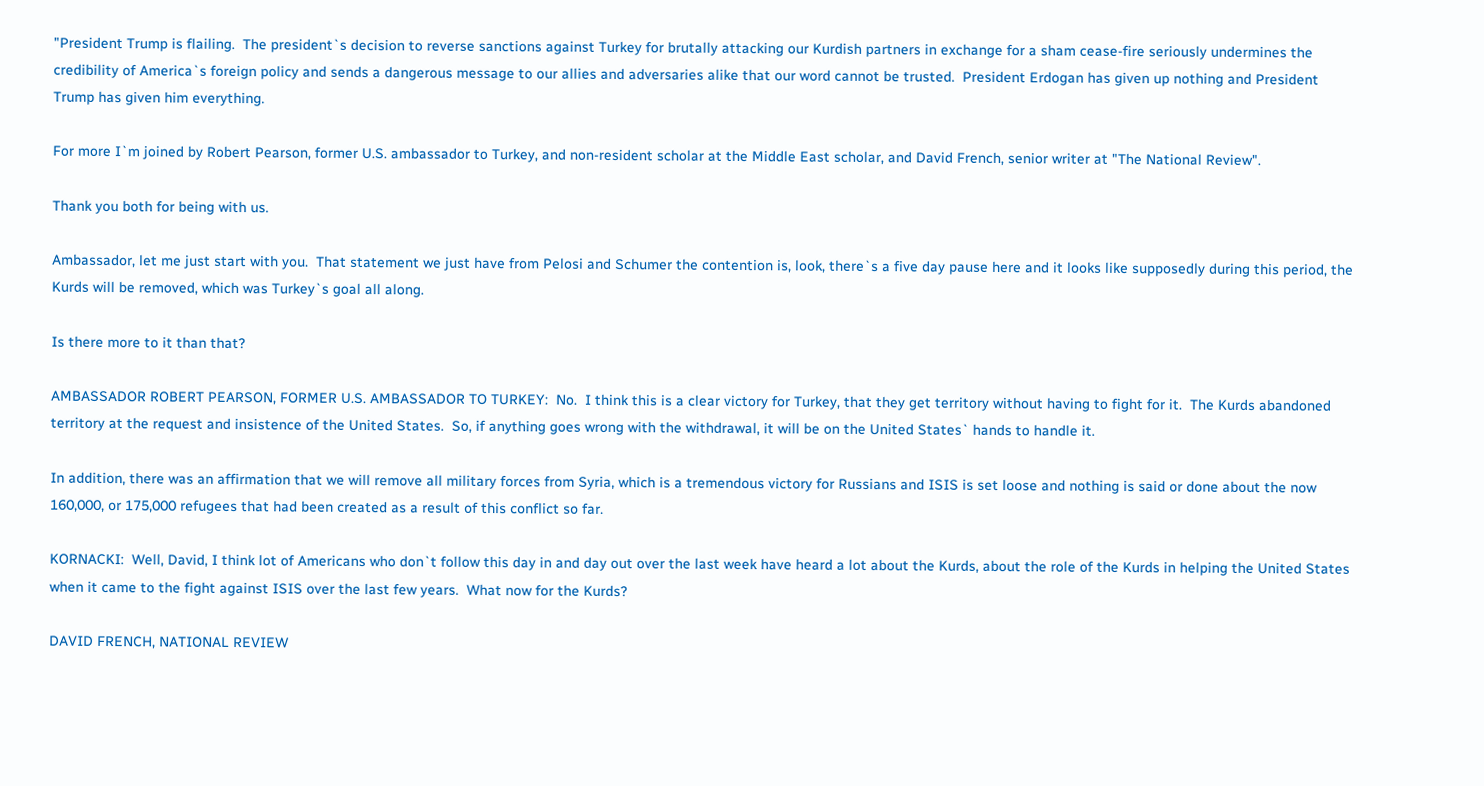"President Trump is flailing.  The president`s decision to reverse sanctions against Turkey for brutally attacking our Kurdish partners in exchange for a sham cease-fire seriously undermines the credibility of America`s foreign policy and sends a dangerous message to our allies and adversaries alike that our word cannot be trusted.  President Erdogan has given up nothing and President Trump has given him everything.

For more I`m joined by Robert Pearson, former U.S. ambassador to Turkey, and non-resident scholar at the Middle East scholar, and David French, senior writer at "The National Review".

Thank you both for being with us.

Ambassador, let me just start with you.  That statement we just have from Pelosi and Schumer the contention is, look, there`s a five day pause here and it looks like supposedly during this period, the Kurds will be removed, which was Turkey`s goal all along.

Is there more to it than that?

AMBASSADOR ROBERT PEARSON, FORMER U.S. AMBASSADOR TO TURKEY:  No.  I think this is a clear victory for Turkey, that they get territory without having to fight for it.  The Kurds abandoned territory at the request and insistence of the United States.  So, if anything goes wrong with the withdrawal, it will be on the United States` hands to handle it.

In addition, there was an affirmation that we will remove all military forces from Syria, which is a tremendous victory for Russians and ISIS is set loose and nothing is said or done about the now 160,000, or 175,000 refugees that had been created as a result of this conflict so far.

KORNACKI:  Well, David, I think lot of Americans who don`t follow this day in and day out over the last week have heard a lot about the Kurds, about the role of the Kurds in helping the United States when it came to the fight against ISIS over the last few years.  What now for the Kurds?

DAVID FRENCH, NATIONAL REVIEW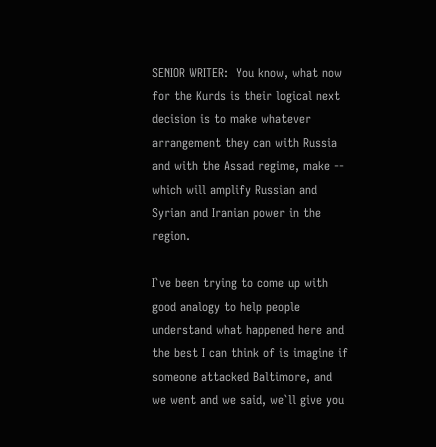SENIOR WRITER:  You know, what now for the Kurds is their logical next decision is to make whatever arrangement they can with Russia and with the Assad regime, make -- which will amplify Russian and Syrian and Iranian power in the region.

I`ve been trying to come up with good analogy to help people understand what happened here and the best I can think of is imagine if someone attacked Baltimore, and we went and we said, we`ll give you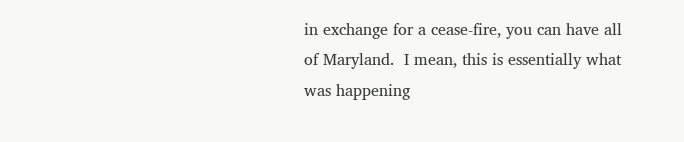in exchange for a cease-fire, you can have all of Maryland.  I mean, this is essentially what was happening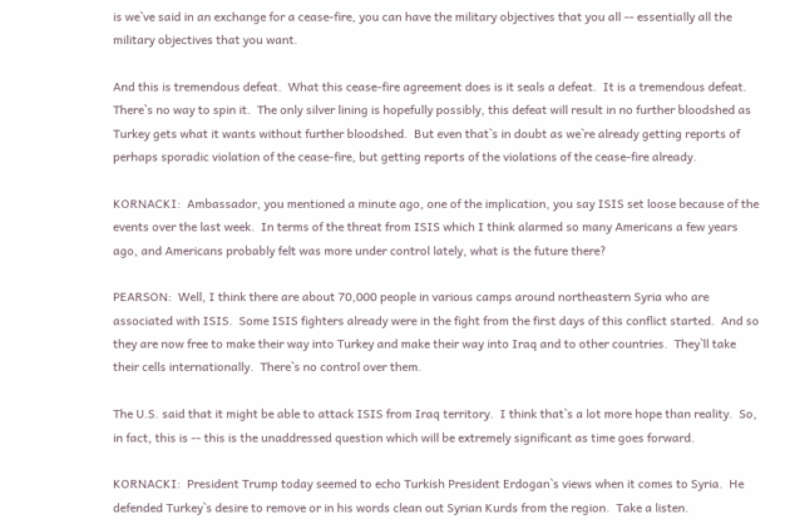is we`ve said in an exchange for a cease-fire, you can have the military objectives that you all -- essentially all the military objectives that you want.

And this is tremendous defeat.  What this cease-fire agreement does is it seals a defeat.  It is a tremendous defeat.  There`s no way to spin it.  The only silver lining is hopefully possibly, this defeat will result in no further bloodshed as Turkey gets what it wants without further bloodshed.  But even that`s in doubt as we`re already getting reports of perhaps sporadic violation of the cease-fire, but getting reports of the violations of the cease-fire already.

KORNACKI:  Ambassador, you mentioned a minute ago, one of the implication, you say ISIS set loose because of the events over the last week.  In terms of the threat from ISIS which I think alarmed so many Americans a few years ago, and Americans probably felt was more under control lately, what is the future there?

PEARSON:  Well, I think there are about 70,000 people in various camps around northeastern Syria who are associated with ISIS.  Some ISIS fighters already were in the fight from the first days of this conflict started.  And so they are now free to make their way into Turkey and make their way into Iraq and to other countries.  They`ll take their cells internationally.  There`s no control over them.

The U.S. said that it might be able to attack ISIS from Iraq territory.  I think that`s a lot more hope than reality.  So, in fact, this is -- this is the unaddressed question which will be extremely significant as time goes forward.

KORNACKI:  President Trump today seemed to echo Turkish President Erdogan`s views when it comes to Syria.  He defended Turkey`s desire to remove or in his words clean out Syrian Kurds from the region.  Take a listen.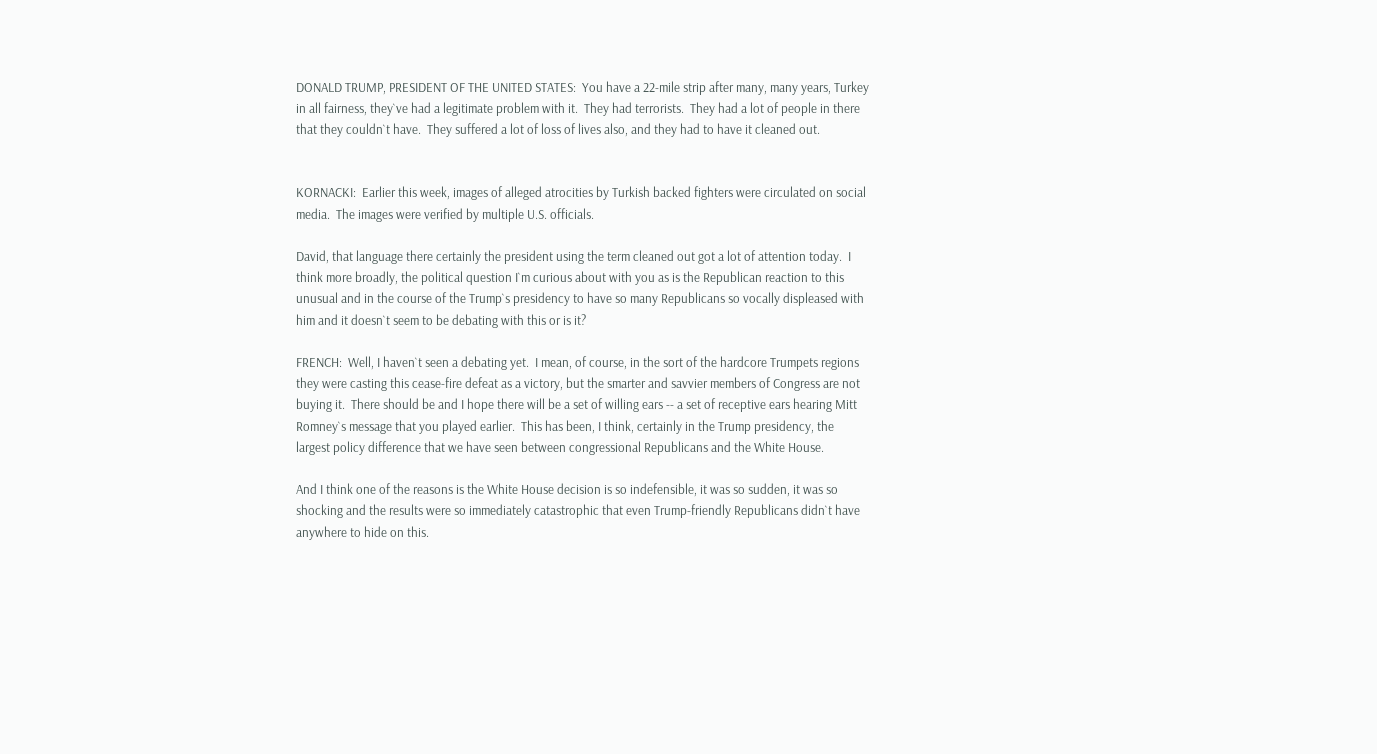DONALD TRUMP, PRESIDENT OF THE UNITED STATES:  You have a 22-mile strip after many, many years, Turkey in all fairness, they`ve had a legitimate problem with it.  They had terrorists.  They had a lot of people in there that they couldn`t have.  They suffered a lot of loss of lives also, and they had to have it cleaned out.


KORNACKI:  Earlier this week, images of alleged atrocities by Turkish backed fighters were circulated on social media.  The images were verified by multiple U.S. officials.

David, that language there certainly the president using the term cleaned out got a lot of attention today.  I think more broadly, the political question I`m curious about with you as is the Republican reaction to this unusual and in the course of the Trump`s presidency to have so many Republicans so vocally displeased with him and it doesn`t seem to be debating with this or is it?

FRENCH:  Well, I haven`t seen a debating yet.  I mean, of course, in the sort of the hardcore Trumpets regions they were casting this cease-fire defeat as a victory, but the smarter and savvier members of Congress are not buying it.  There should be and I hope there will be a set of willing ears -- a set of receptive ears hearing Mitt Romney`s message that you played earlier.  This has been, I think, certainly in the Trump presidency, the largest policy difference that we have seen between congressional Republicans and the White House.

And I think one of the reasons is the White House decision is so indefensible, it was so sudden, it was so shocking and the results were so immediately catastrophic that even Trump-friendly Republicans didn`t have anywhere to hide on this.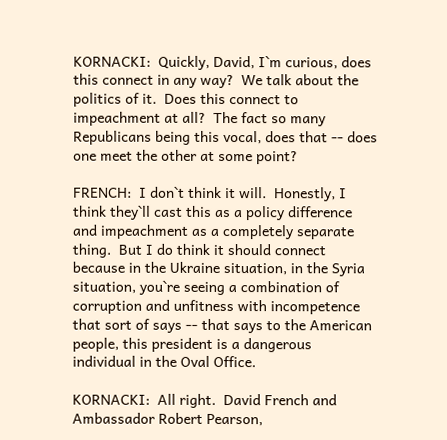KORNACKI:  Quickly, David, I`m curious, does this connect in any way?  We talk about the politics of it.  Does this connect to impeachment at all?  The fact so many Republicans being this vocal, does that -- does one meet the other at some point?

FRENCH:  I don`t think it will.  Honestly, I think they`ll cast this as a policy difference and impeachment as a completely separate thing.  But I do think it should connect because in the Ukraine situation, in the Syria situation, you`re seeing a combination of corruption and unfitness with incompetence that sort of says -- that says to the American people, this president is a dangerous individual in the Oval Office.

KORNACKI:  All right.  David French and Ambassador Robert Pearson,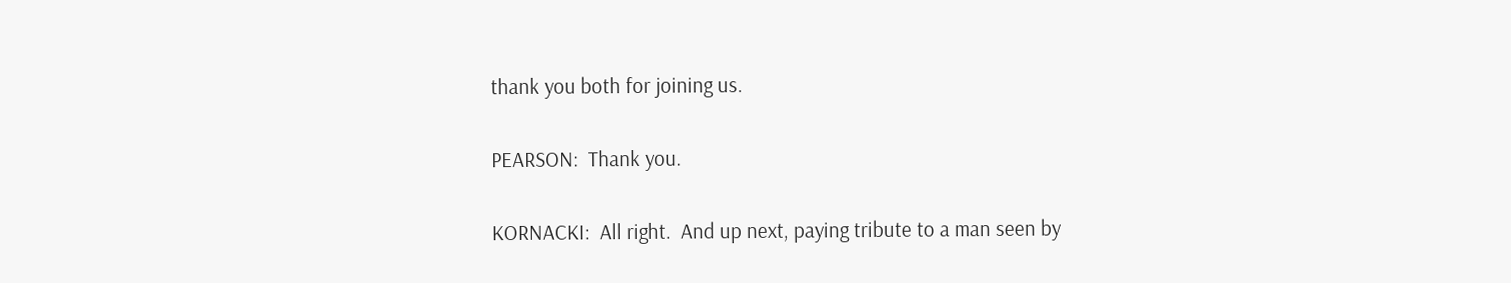thank you both for joining us.

PEARSON:  Thank you.

KORNACKI:  All right.  And up next, paying tribute to a man seen by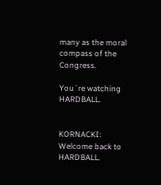many as the moral compass of the Congress.

You`re watching HARDBALL.


KORNACKI:  Welcome back to HARDBALL.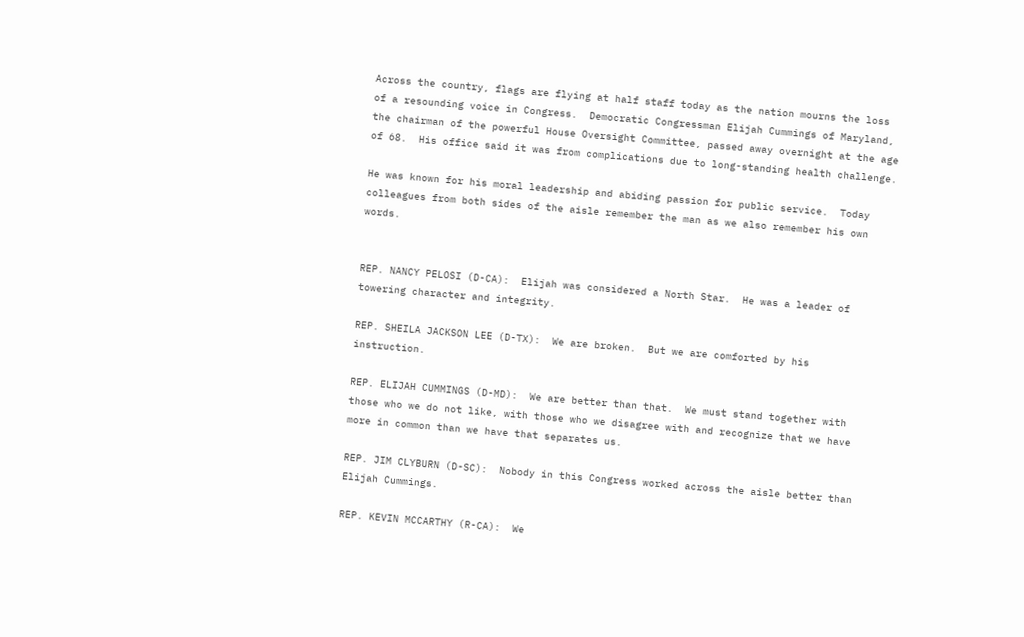Across the country, flags are flying at half staff today as the nation mourns the loss of a resounding voice in Congress.  Democratic Congressman Elijah Cummings of Maryland, the chairman of the powerful House Oversight Committee, passed away overnight at the age of 68.  His office said it was from complications due to long-standing health challenge.

He was known for his moral leadership and abiding passion for public service.  Today colleagues from both sides of the aisle remember the man as we also remember his own words.


REP. NANCY PELOSI (D-CA):  Elijah was considered a North Star.  He was a leader of towering character and integrity.

REP. SHEILA JACKSON LEE (D-TX):  We are broken.  But we are comforted by his instruction.

REP. ELIJAH CUMMINGS (D-MD):  We are better than that.  We must stand together with those who we do not like, with those who we disagree with and recognize that we have more in common than we have that separates us.

REP. JIM CLYBURN (D-SC):  Nobody in this Congress worked across the aisle better than Elijah Cummings.

REP. KEVIN MCCARTHY (R-CA):  We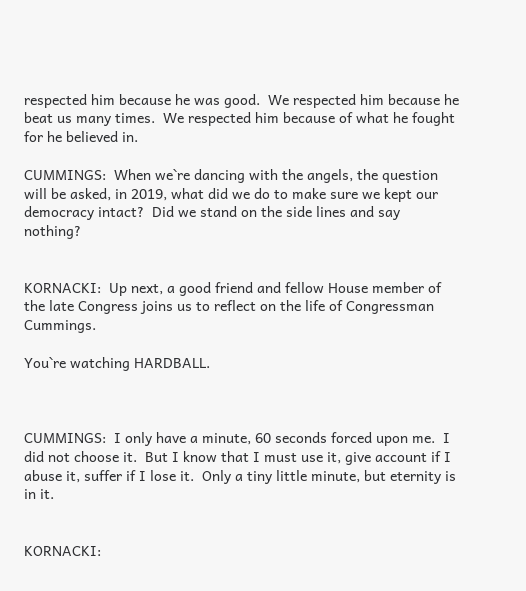respected him because he was good.  We respected him because he beat us many times.  We respected him because of what he fought for he believed in.

CUMMINGS:  When we`re dancing with the angels, the question will be asked, in 2019, what did we do to make sure we kept our democracy intact?  Did we stand on the side lines and say nothing?


KORNACKI:  Up next, a good friend and fellow House member of the late Congress joins us to reflect on the life of Congressman Cummings.

You`re watching HARDBALL.



CUMMINGS:  I only have a minute, 60 seconds forced upon me.  I did not choose it.  But I know that I must use it, give account if I abuse it, suffer if I lose it.  Only a tiny little minute, but eternity is in it.


KORNACKI: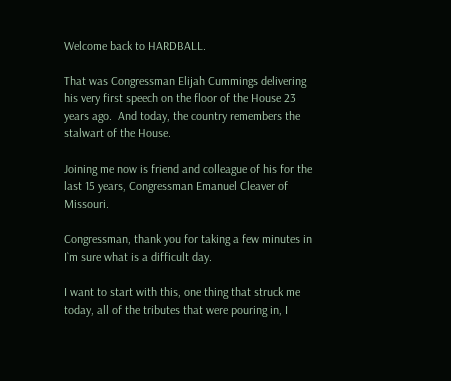Welcome back to HARDBALL.

That was Congressman Elijah Cummings delivering his very first speech on the floor of the House 23 years ago.  And today, the country remembers the stalwart of the House.

Joining me now is friend and colleague of his for the last 15 years, Congressman Emanuel Cleaver of Missouri.

Congressman, thank you for taking a few minutes in I`m sure what is a difficult day.

I want to start with this, one thing that struck me today, all of the tributes that were pouring in, I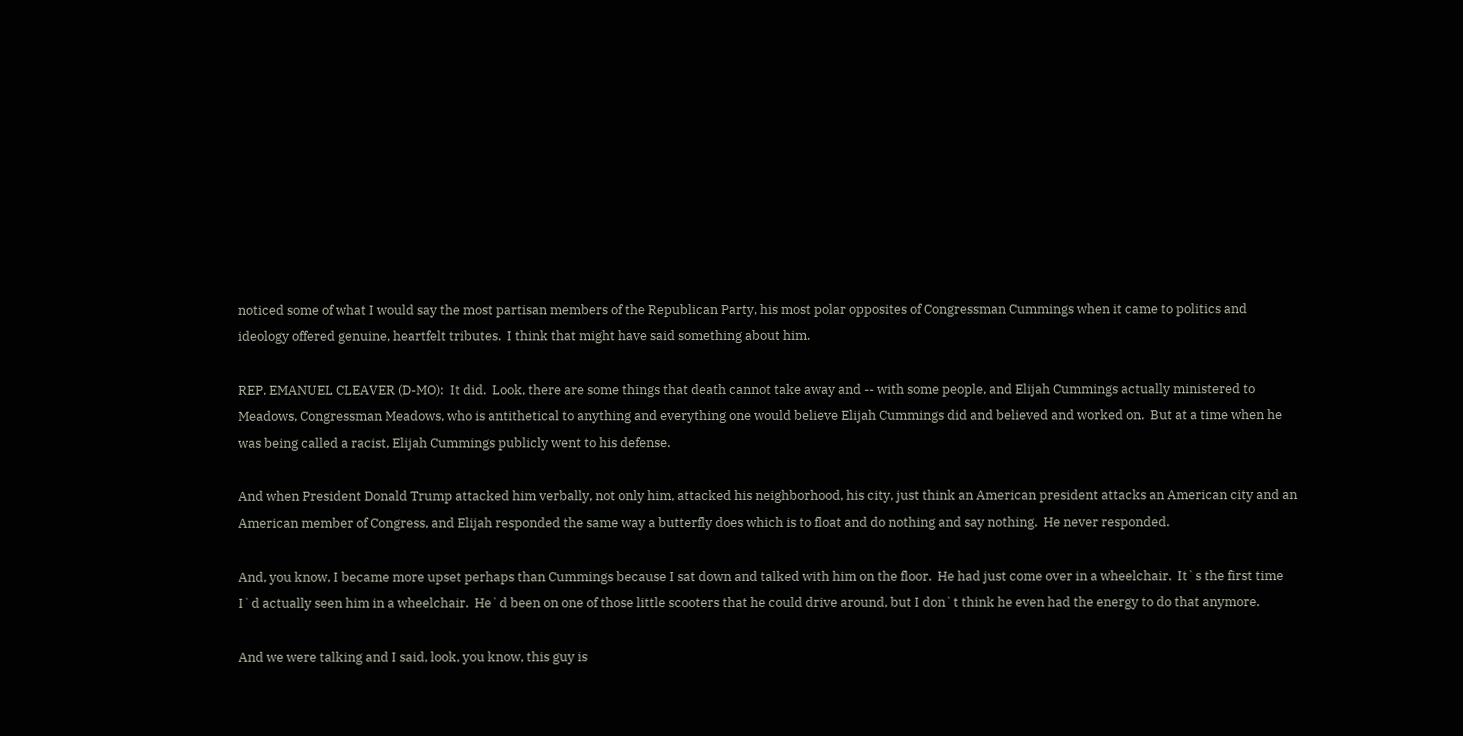noticed some of what I would say the most partisan members of the Republican Party, his most polar opposites of Congressman Cummings when it came to politics and ideology offered genuine, heartfelt tributes.  I think that might have said something about him.

REP. EMANUEL CLEAVER (D-MO):  It did.  Look, there are some things that death cannot take away and -- with some people, and Elijah Cummings actually ministered to Meadows, Congressman Meadows, who is antithetical to anything and everything one would believe Elijah Cummings did and believed and worked on.  But at a time when he was being called a racist, Elijah Cummings publicly went to his defense.

And when President Donald Trump attacked him verbally, not only him, attacked his neighborhood, his city, just think an American president attacks an American city and an American member of Congress, and Elijah responded the same way a butterfly does which is to float and do nothing and say nothing.  He never responded.

And, you know, I became more upset perhaps than Cummings because I sat down and talked with him on the floor.  He had just come over in a wheelchair.  It`s the first time I`d actually seen him in a wheelchair.  He`d been on one of those little scooters that he could drive around, but I don`t think he even had the energy to do that anymore.

And we were talking and I said, look, you know, this guy is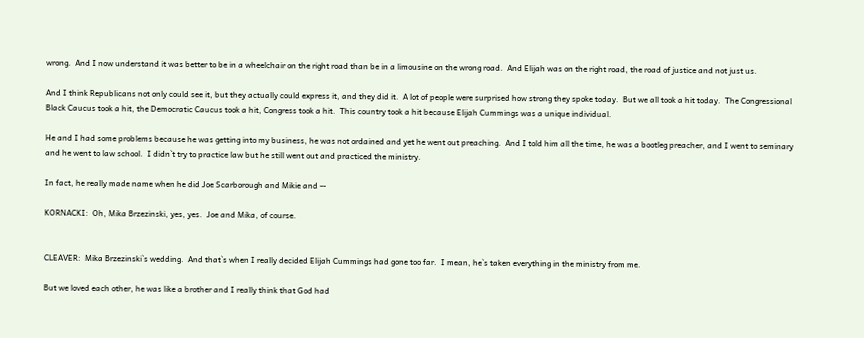wrong.  And I now understand it was better to be in a wheelchair on the right road than be in a limousine on the wrong road.  And Elijah was on the right road, the road of justice and not just us.

And I think Republicans not only could see it, but they actually could express it, and they did it.  A lot of people were surprised how strong they spoke today.  But we all took a hit today.  The Congressional Black Caucus took a hit, the Democratic Caucus took a hit, Congress took a hit.  This country took a hit because Elijah Cummings was a unique individual.

He and I had some problems because he was getting into my business, he was not ordained and yet he went out preaching.  And I told him all the time, he was a bootleg preacher, and I went to seminary and he went to law school.  I didn`t try to practice law but he still went out and practiced the ministry.

In fact, he really made name when he did Joe Scarborough and Mikie and --

KORNACKI:  Oh, Mika Brzezinski, yes, yes.  Joe and Mika, of course.


CLEAVER:  Mika Brzezinski`s wedding.  And that`s when I really decided Elijah Cummings had gone too far.  I mean, he`s taken everything in the ministry from me.

But we loved each other, he was like a brother and I really think that God had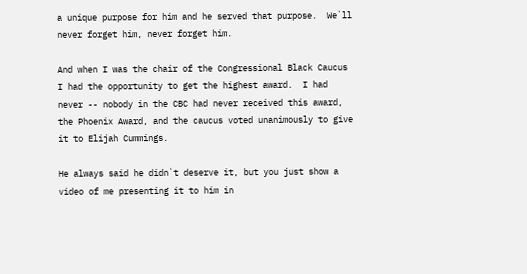a unique purpose for him and he served that purpose.  We`ll never forget him, never forget him.

And when I was the chair of the Congressional Black Caucus I had the opportunity to get the highest award.  I had never -- nobody in the CBC had never received this award, the Phoenix Award, and the caucus voted unanimously to give it to Elijah Cummings.

He always said he didn`t deserve it, but you just show a video of me presenting it to him in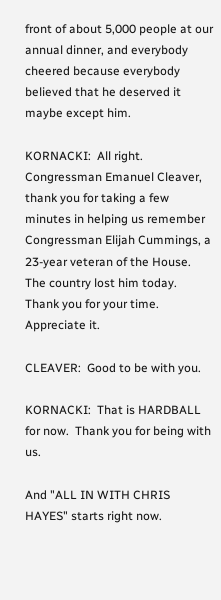front of about 5,000 people at our annual dinner, and everybody cheered because everybody believed that he deserved it maybe except him.

KORNACKI:  All right.  Congressman Emanuel Cleaver, thank you for taking a few minutes in helping us remember Congressman Elijah Cummings, a 23-year veteran of the House.  The country lost him today.  Thank you for your time.  Appreciate it.

CLEAVER:  Good to be with you.

KORNACKI:  That is HARDBALL for now.  Thank you for being with us.

And "ALL IN WITH CHRIS HAYES" starts right now.